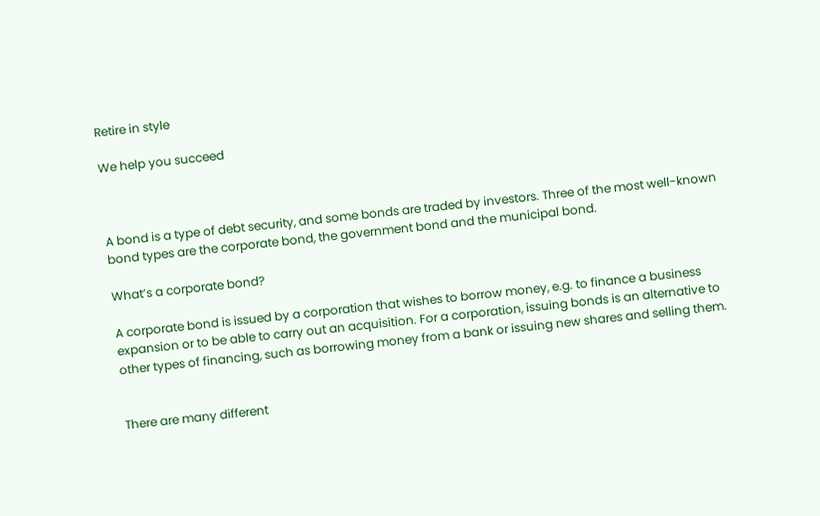Retire in style

We help you succeed



A bond is a type of debt security, and some bonds are traded by investors. Three of the most well-known bond types are the corporate bond, the government bond and the municipal bond.

What’s a corporate bond?

A corporate bond is issued by a corporation that wishes to borrow money, e.g. to finance a business expansion or to be able to carry out an acquisition. For a corporation, issuing bonds is an alternative to other types of financing, such as borrowing money from a bank or issuing new shares and selling them.


There are many different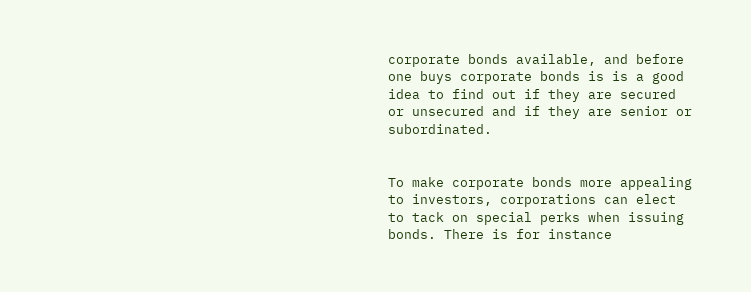corporate bonds available, and before one buys corporate bonds is is a good idea to find out if they are secured or unsecured and if they are senior or subordinated.


To make corporate bonds more appealing to investors, corporations can elect to tack on special perks when issuing bonds. There is for instance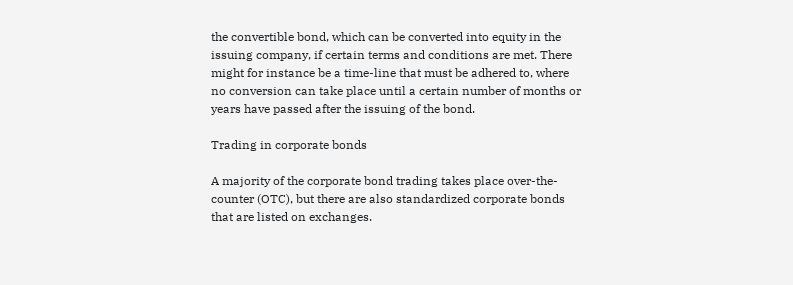the convertible bond, which can be converted into equity in the issuing company, if certain terms and conditions are met. There might for instance be a time-line that must be adhered to, where no conversion can take place until a certain number of months or years have passed after the issuing of the bond.

Trading in corporate bonds

A majority of the corporate bond trading takes place over-the-counter (OTC), but there are also standardized corporate bonds that are listed on exchanges.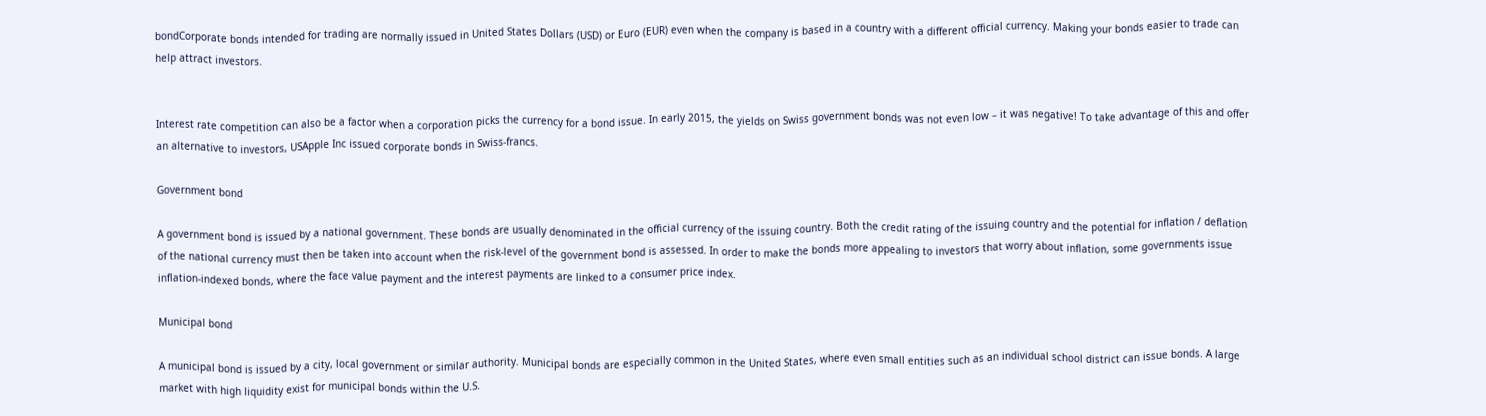bondCorporate bonds intended for trading are normally issued in United States Dollars (USD) or Euro (EUR) even when the company is based in a country with a different official currency. Making your bonds easier to trade can help attract investors.


Interest rate competition can also be a factor when a corporation picks the currency for a bond issue. In early 2015, the yields on Swiss government bonds was not even low – it was negative! To take advantage of this and offer an alternative to investors, USApple Inc issued corporate bonds in Swiss-francs.

Government bond

A government bond is issued by a national government. These bonds are usually denominated in the official currency of the issuing country. Both the credit rating of the issuing country and the potential for inflation / deflation of the national currency must then be taken into account when the risk-level of the government bond is assessed. In order to make the bonds more appealing to investors that worry about inflation, some governments issue inflation-indexed bonds, where the face value payment and the interest payments are linked to a consumer price index.

Municipal bond

A municipal bond is issued by a city, local government or similar authority. Municipal bonds are especially common in the United States, where even small entities such as an individual school district can issue bonds. A large market with high liquidity exist for municipal bonds within the U.S.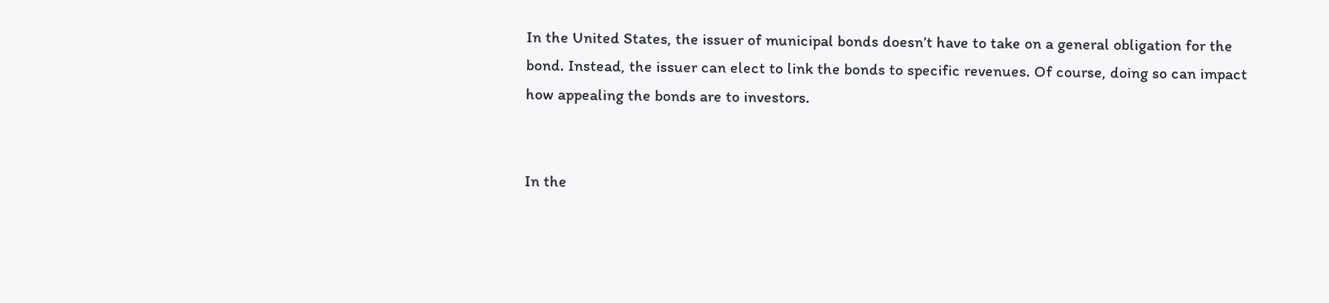In the United States, the issuer of municipal bonds doesn’t have to take on a general obligation for the bond. Instead, the issuer can elect to link the bonds to specific revenues. Of course, doing so can impact how appealing the bonds are to investors.


In the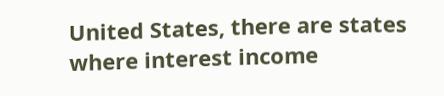United States, there are states where interest income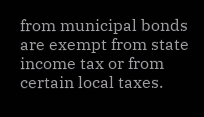from municipal bonds are exempt from state income tax or from certain local taxes.